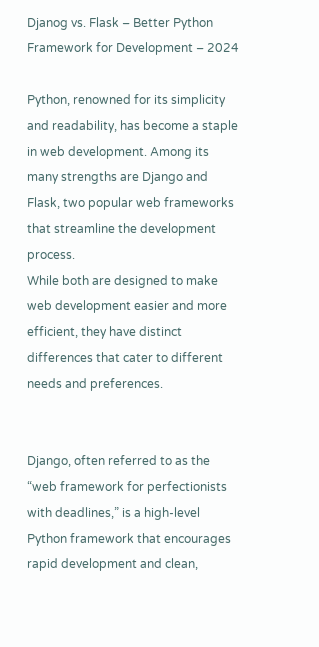Djanog vs. Flask – Better Python Framework for Development – 2024

Python, renowned for its simplicity and readability, has become a staple in web development. Among its many strengths are Django and Flask, two popular web frameworks that streamline the development process.
While both are designed to make web development easier and more efficient, they have distinct differences that cater to different needs and preferences.


Django, often referred to as the “web framework for perfectionists with deadlines,” is a high-level Python framework that encourages rapid development and clean,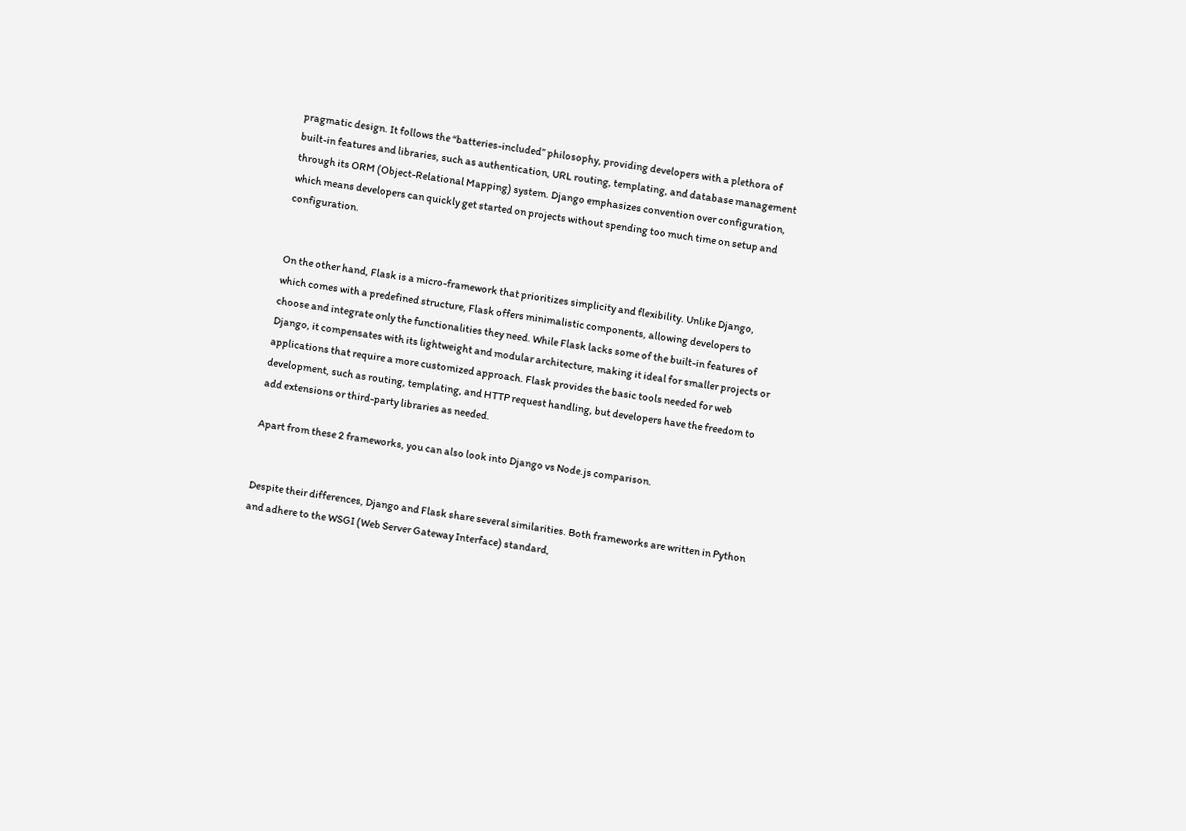pragmatic design. It follows the “batteries-included” philosophy, providing developers with a plethora of built-in features and libraries, such as authentication, URL routing, templating, and database management through its ORM (Object-Relational Mapping) system. Django emphasizes convention over configuration, which means developers can quickly get started on projects without spending too much time on setup and configuration.


On the other hand, Flask is a micro-framework that prioritizes simplicity and flexibility. Unlike Django, which comes with a predefined structure, Flask offers minimalistic components, allowing developers to choose and integrate only the functionalities they need. While Flask lacks some of the built-in features of Django, it compensates with its lightweight and modular architecture, making it ideal for smaller projects or applications that require a more customized approach. Flask provides the basic tools needed for web development, such as routing, templating, and HTTP request handling, but developers have the freedom to add extensions or third-party libraries as needed.

Apart from these 2 frameworks, you can also look into Django vs Node.js comparison.


Despite their differences, Django and Flask share several similarities. Both frameworks are written in Python and adhere to the WSGI (Web Server Gateway Interface) standard,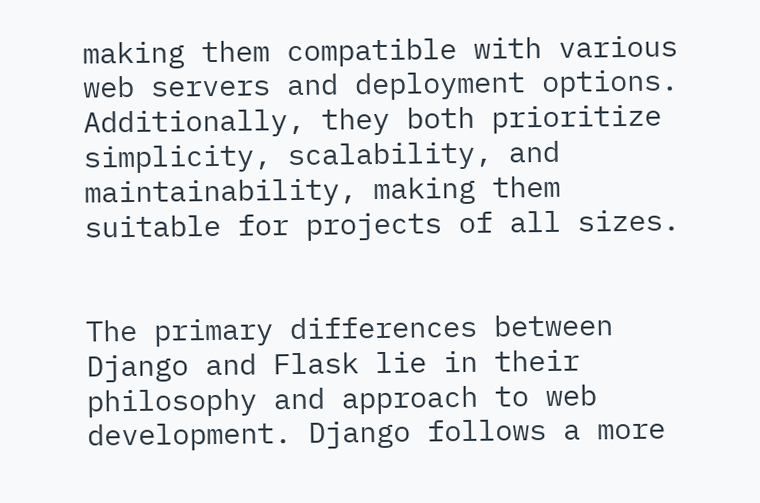making them compatible with various web servers and deployment options. Additionally, they both prioritize simplicity, scalability, and maintainability, making them suitable for projects of all sizes.


The primary differences between Django and Flask lie in their philosophy and approach to web development. Django follows a more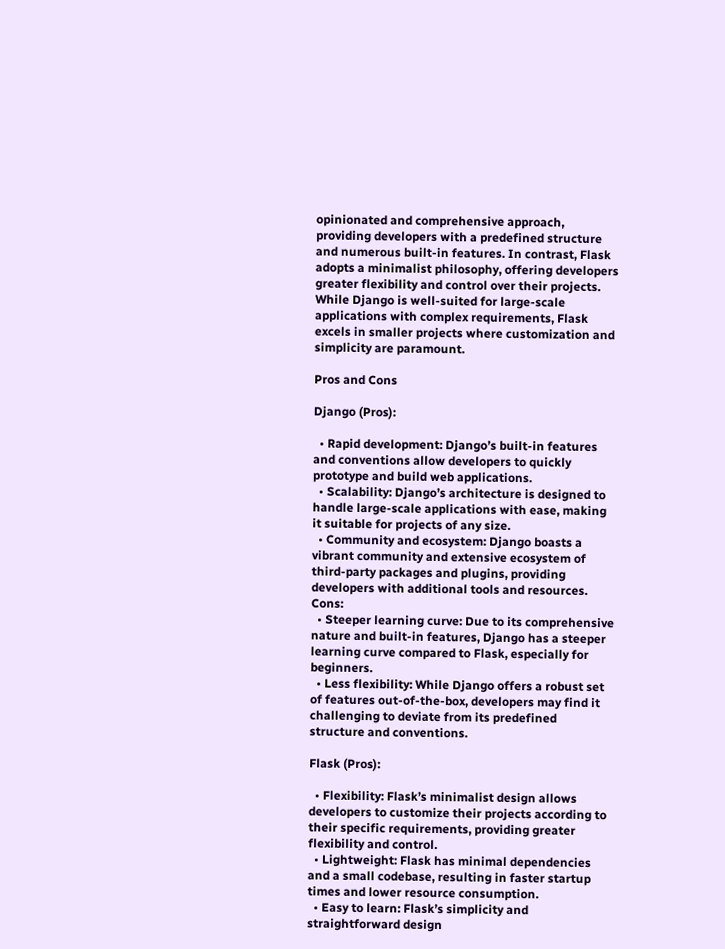opinionated and comprehensive approach, providing developers with a predefined structure and numerous built-in features. In contrast, Flask adopts a minimalist philosophy, offering developers greater flexibility and control over their projects. While Django is well-suited for large-scale applications with complex requirements, Flask excels in smaller projects where customization and simplicity are paramount.

Pros and Cons

Django (Pros):

  • Rapid development: Django’s built-in features and conventions allow developers to quickly prototype and build web applications.
  • Scalability: Django’s architecture is designed to handle large-scale applications with ease, making it suitable for projects of any size.
  • Community and ecosystem: Django boasts a vibrant community and extensive ecosystem of third-party packages and plugins, providing developers with additional tools and resources. Cons:
  • Steeper learning curve: Due to its comprehensive nature and built-in features, Django has a steeper learning curve compared to Flask, especially for beginners.
  • Less flexibility: While Django offers a robust set of features out-of-the-box, developers may find it challenging to deviate from its predefined structure and conventions.

Flask (Pros):

  • Flexibility: Flask’s minimalist design allows developers to customize their projects according to their specific requirements, providing greater flexibility and control.
  • Lightweight: Flask has minimal dependencies and a small codebase, resulting in faster startup times and lower resource consumption.
  • Easy to learn: Flask’s simplicity and straightforward design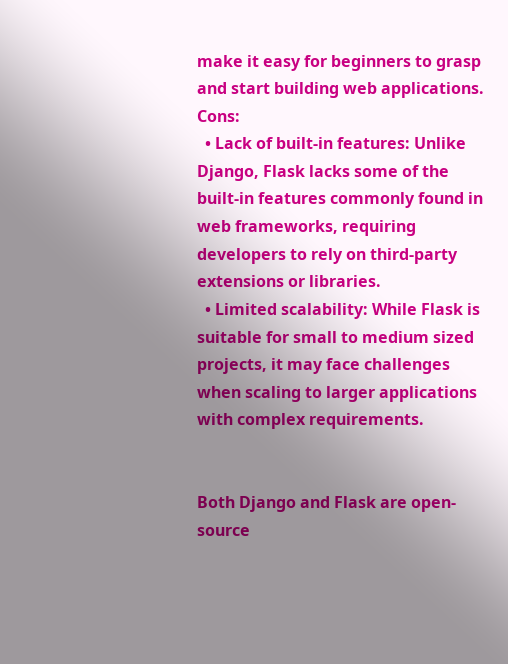make it easy for beginners to grasp and start building web applications. Cons:
  • Lack of built-in features: Unlike Django, Flask lacks some of the built-in features commonly found in web frameworks, requiring developers to rely on third-party extensions or libraries.
  • Limited scalability: While Flask is suitable for small to medium sized projects, it may face challenges when scaling to larger applications with complex requirements.


Both Django and Flask are open-source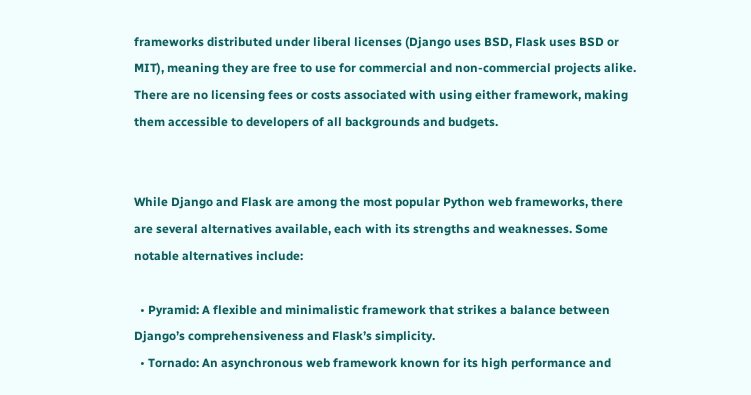frameworks distributed under liberal licenses (Django uses BSD, Flask uses BSD or MIT), meaning they are free to use for commercial and non-commercial projects alike. There are no licensing fees or costs associated with using either framework, making them accessible to developers of all backgrounds and budgets.


While Django and Flask are among the most popular Python web frameworks, there are several alternatives available, each with its strengths and weaknesses. Some notable alternatives include:

  • Pyramid: A flexible and minimalistic framework that strikes a balance between Django’s comprehensiveness and Flask’s simplicity.
  • Tornado: An asynchronous web framework known for its high performance and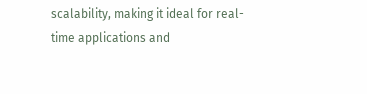scalability, making it ideal for real-time applications and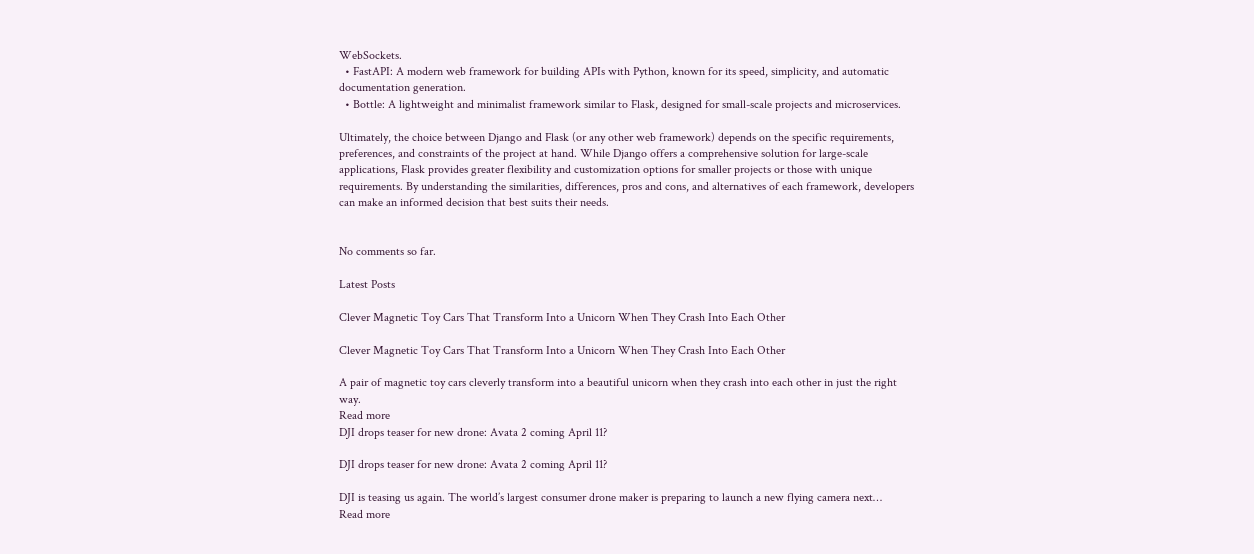WebSockets.
  • FastAPI: A modern web framework for building APIs with Python, known for its speed, simplicity, and automatic documentation generation.
  • Bottle: A lightweight and minimalist framework similar to Flask, designed for small-scale projects and microservices.

Ultimately, the choice between Django and Flask (or any other web framework) depends on the specific requirements, preferences, and constraints of the project at hand. While Django offers a comprehensive solution for large-scale applications, Flask provides greater flexibility and customization options for smaller projects or those with unique requirements. By understanding the similarities, differences, pros and cons, and alternatives of each framework, developers can make an informed decision that best suits their needs.


No comments so far.

Latest Posts

Clever Magnetic Toy Cars That Transform Into a Unicorn When They Crash Into Each Other

Clever Magnetic Toy Cars That Transform Into a Unicorn When They Crash Into Each Other

A pair of magnetic toy cars cleverly transform into a beautiful unicorn when they crash into each other in just the right way.
Read more
DJI drops teaser for new drone: Avata 2 coming April 11?

DJI drops teaser for new drone: Avata 2 coming April 11?

DJI is teasing us again. The world’s largest consumer drone maker is preparing to launch a new flying camera next…
Read more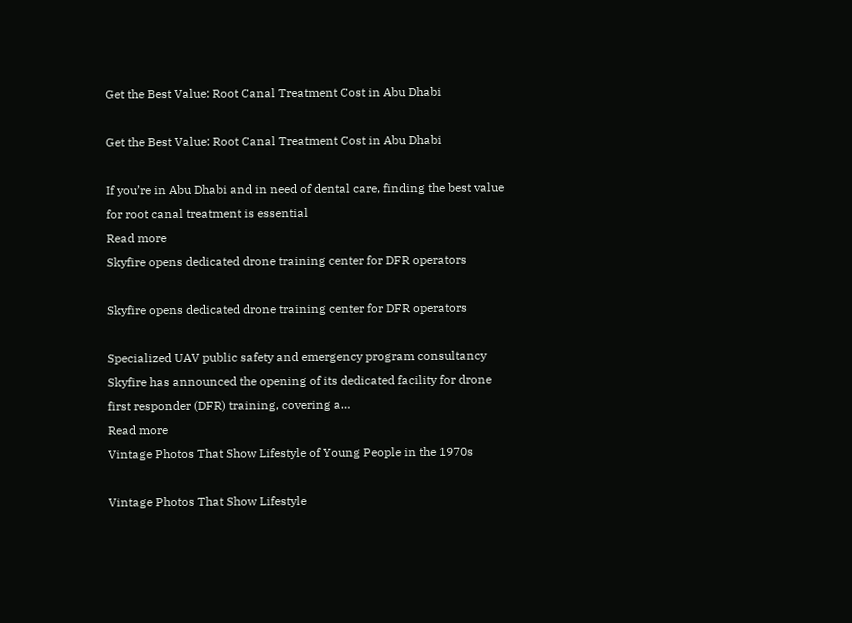Get the Best Value: Root Canal Treatment Cost in Abu Dhabi

Get the Best Value: Root Canal Treatment Cost in Abu Dhabi

If you’re in Abu Dhabi and in need of dental care, finding the best value for root canal treatment is essential
Read more
Skyfire opens dedicated drone training center for DFR operators

Skyfire opens dedicated drone training center for DFR operators

Specialized UAV public safety and emergency program consultancy Skyfire has announced the opening of its dedicated facility for drone first responder (DFR) training, covering a…
Read more
Vintage Photos That Show Lifestyle of Young People in the 1970s

Vintage Photos That Show Lifestyle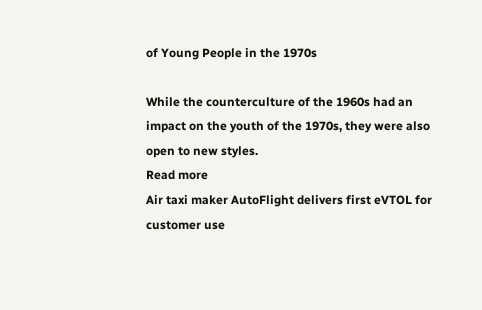of Young People in the 1970s

While the counterculture of the 1960s had an impact on the youth of the 1970s, they were also open to new styles.
Read more
Air taxi maker AutoFlight delivers first eVTOL for customer use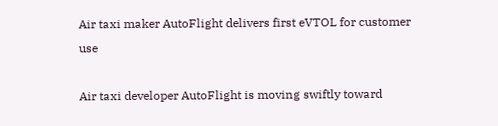Air taxi maker AutoFlight delivers first eVTOL for customer use

Air taxi developer AutoFlight is moving swiftly toward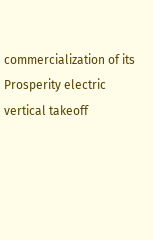commercialization of its Prosperity electric vertical takeoff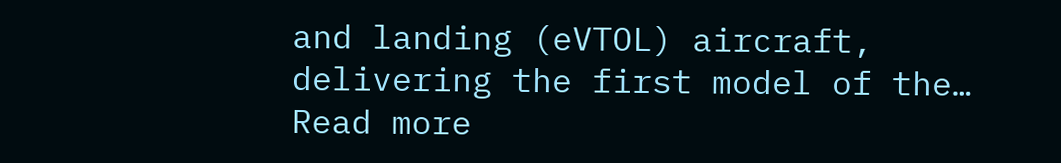and landing (eVTOL) aircraft, delivering the first model of the…
Read more